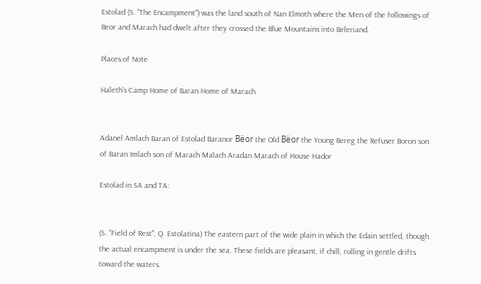Estolad (S. "The Encampment") was the land south of Nan Elmoth where the Men of the followings of Beor and Marach had dwelt after they crossed the Blue Mountains into Beleriand.

Places of Note

Haleth's Camp Home of Baran Home of Marach


Adanel Amlach Baran of Estolad Baranor Bëor the Old Bëor the Young Bereg the Refuser Boron son of Baran Imlach son of Marach Malach Aradan Marach of House Hador

Estolad in SA and TA:


(S. "Field of Rest", Q. Estolatina) The eastern part of the wide plain in which the Edain settled, though the actual encampment is under the sea. These fields are pleasant, if chill, rolling in gentle drifts toward the waters.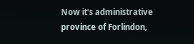Now it's administrative province of Forlindon,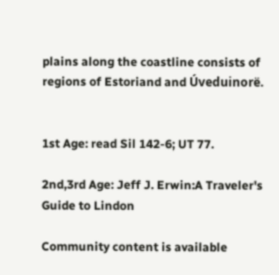plains along the coastline consists of regions of Estoriand and Úveduinorë.


1st Age: read Sil 142-6; UT 77.

2nd,3rd Age: Jeff J. Erwin:A Traveler's Guide to Lindon

Community content is available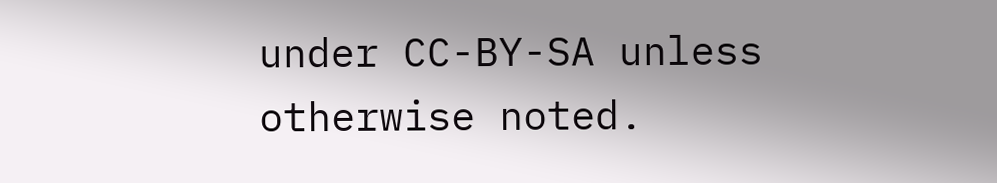under CC-BY-SA unless otherwise noted.